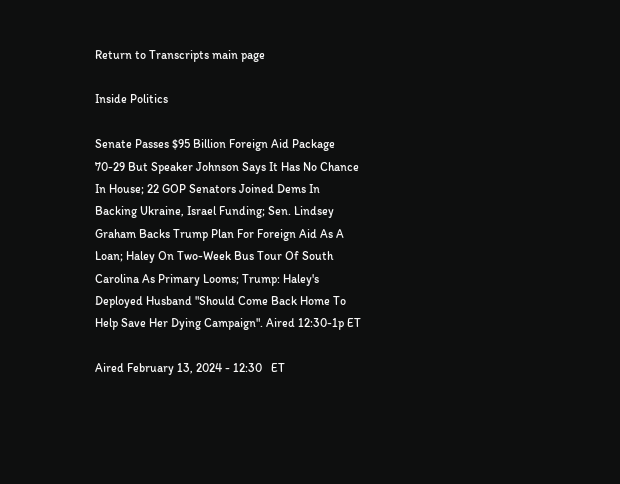Return to Transcripts main page

Inside Politics

Senate Passes $95 Billion Foreign Aid Package 70-29 But Speaker Johnson Says It Has No Chance In House; 22 GOP Senators Joined Dems In Backing Ukraine, Israel Funding; Sen. Lindsey Graham Backs Trump Plan For Foreign Aid As A Loan; Haley On Two-Week Bus Tour Of South Carolina As Primary Looms; Trump: Haley's Deployed Husband "Should Come Back Home To Help Save Her Dying Campaign". Aired 12:30-1p ET

Aired February 13, 2024 - 12:30   ET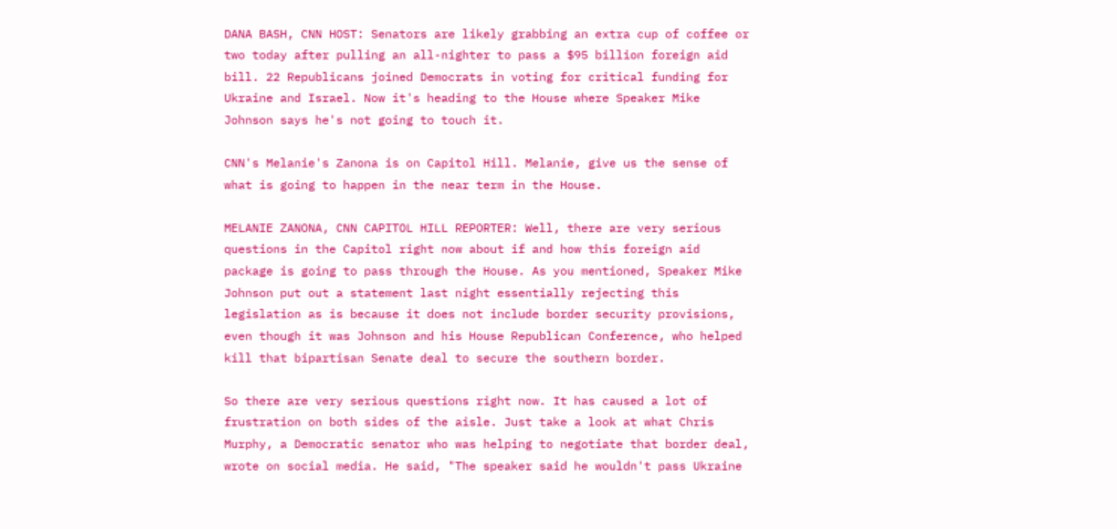DANA BASH, CNN HOST: Senators are likely grabbing an extra cup of coffee or two today after pulling an all-nighter to pass a $95 billion foreign aid bill. 22 Republicans joined Democrats in voting for critical funding for Ukraine and Israel. Now it's heading to the House where Speaker Mike Johnson says he's not going to touch it.

CNN's Melanie's Zanona is on Capitol Hill. Melanie, give us the sense of what is going to happen in the near term in the House.

MELANIE ZANONA, CNN CAPITOL HILL REPORTER: Well, there are very serious questions in the Capitol right now about if and how this foreign aid package is going to pass through the House. As you mentioned, Speaker Mike Johnson put out a statement last night essentially rejecting this legislation as is because it does not include border security provisions, even though it was Johnson and his House Republican Conference, who helped kill that bipartisan Senate deal to secure the southern border.

So there are very serious questions right now. It has caused a lot of frustration on both sides of the aisle. Just take a look at what Chris Murphy, a Democratic senator who was helping to negotiate that border deal, wrote on social media. He said, "The speaker said he wouldn't pass Ukraine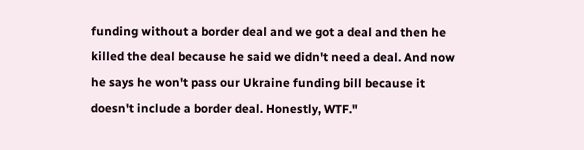funding without a border deal and we got a deal and then he killed the deal because he said we didn't need a deal. And now he says he won't pass our Ukraine funding bill because it doesn't include a border deal. Honestly, WTF."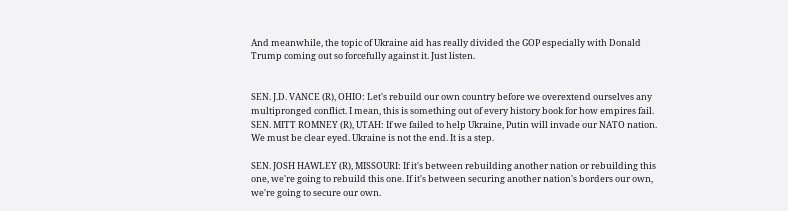And meanwhile, the topic of Ukraine aid has really divided the GOP especially with Donald Trump coming out so forcefully against it. Just listen.


SEN. J.D. VANCE (R), OHIO: Let's rebuild our own country before we overextend ourselves any multipronged conflict. I mean, this is something out of every history book for how empires fail. SEN. MITT ROMNEY (R), UTAH: If we failed to help Ukraine, Putin will invade our NATO nation. We must be clear eyed. Ukraine is not the end. It is a step.

SEN. JOSH HAWLEY (R), MISSOURI: If it's between rebuilding another nation or rebuilding this one, we're going to rebuild this one. If it's between securing another nation's borders our own, we're going to secure our own.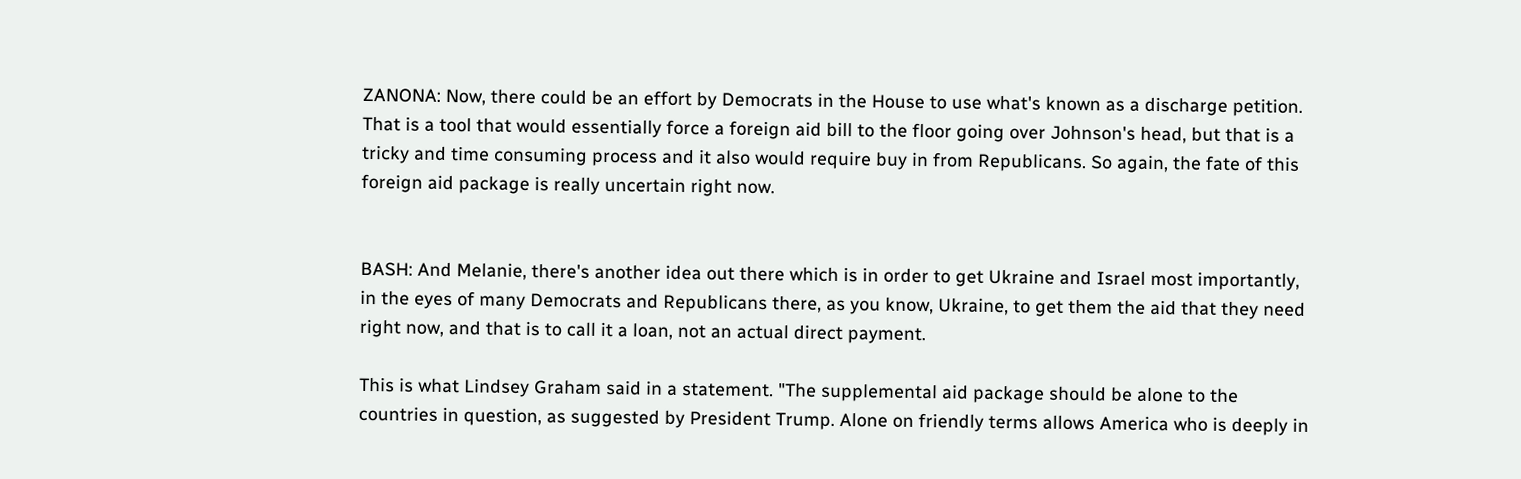ZANONA: Now, there could be an effort by Democrats in the House to use what's known as a discharge petition. That is a tool that would essentially force a foreign aid bill to the floor going over Johnson's head, but that is a tricky and time consuming process and it also would require buy in from Republicans. So again, the fate of this foreign aid package is really uncertain right now.


BASH: And Melanie, there's another idea out there which is in order to get Ukraine and Israel most importantly, in the eyes of many Democrats and Republicans there, as you know, Ukraine, to get them the aid that they need right now, and that is to call it a loan, not an actual direct payment.

This is what Lindsey Graham said in a statement. "The supplemental aid package should be alone to the countries in question, as suggested by President Trump. Alone on friendly terms allows America who is deeply in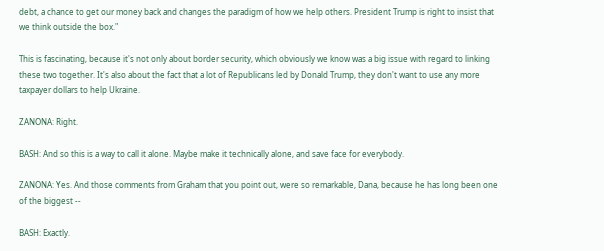debt, a chance to get our money back and changes the paradigm of how we help others. President Trump is right to insist that we think outside the box."

This is fascinating, because it's not only about border security, which obviously we know was a big issue with regard to linking these two together. It's also about the fact that a lot of Republicans led by Donald Trump, they don't want to use any more taxpayer dollars to help Ukraine.

ZANONA: Right.

BASH: And so this is a way to call it alone. Maybe make it technically alone, and save face for everybody.

ZANONA: Yes. And those comments from Graham that you point out, were so remarkable, Dana, because he has long been one of the biggest --

BASH: Exactly.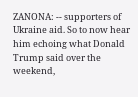ZANONA: -- supporters of Ukraine aid. So to now hear him echoing what Donald Trump said over the weekend,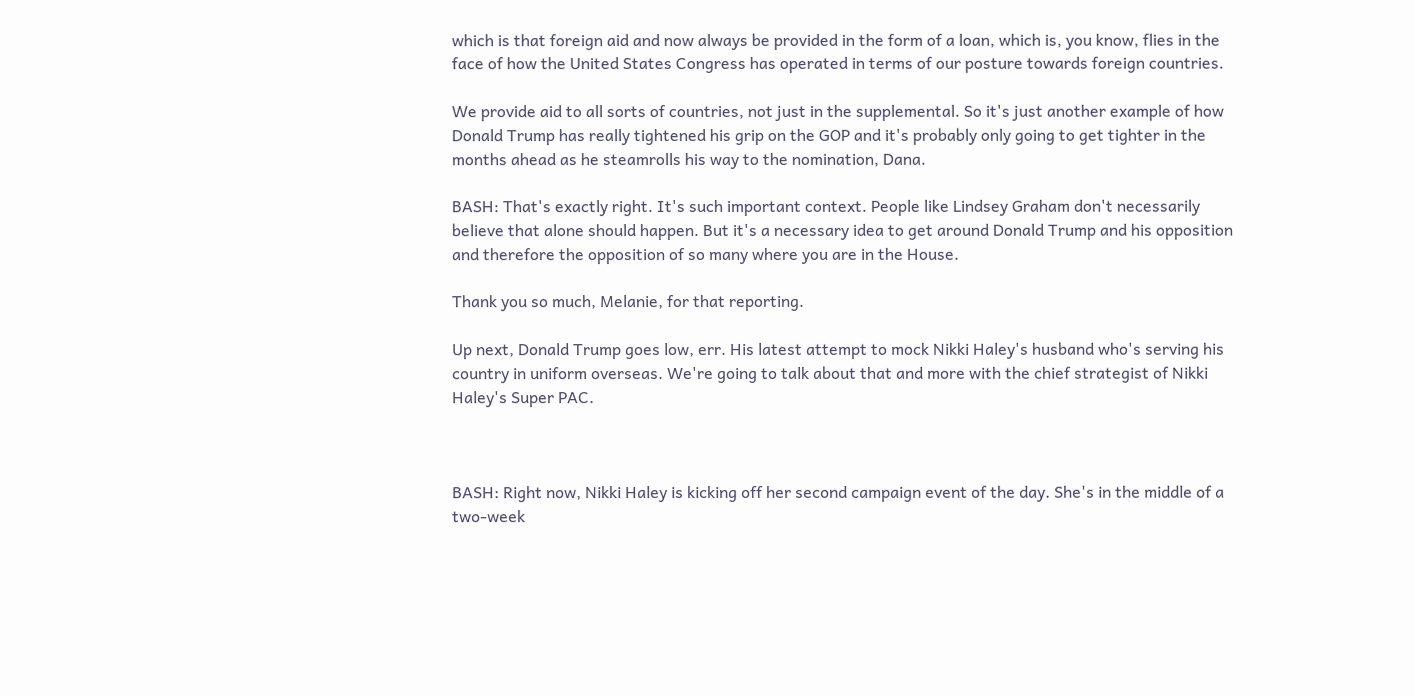which is that foreign aid and now always be provided in the form of a loan, which is, you know, flies in the face of how the United States Congress has operated in terms of our posture towards foreign countries.

We provide aid to all sorts of countries, not just in the supplemental. So it's just another example of how Donald Trump has really tightened his grip on the GOP and it's probably only going to get tighter in the months ahead as he steamrolls his way to the nomination, Dana.

BASH: That's exactly right. It's such important context. People like Lindsey Graham don't necessarily believe that alone should happen. But it's a necessary idea to get around Donald Trump and his opposition and therefore the opposition of so many where you are in the House.

Thank you so much, Melanie, for that reporting.

Up next, Donald Trump goes low, err. His latest attempt to mock Nikki Haley's husband who's serving his country in uniform overseas. We're going to talk about that and more with the chief strategist of Nikki Haley's Super PAC.



BASH: Right now, Nikki Haley is kicking off her second campaign event of the day. She's in the middle of a two-week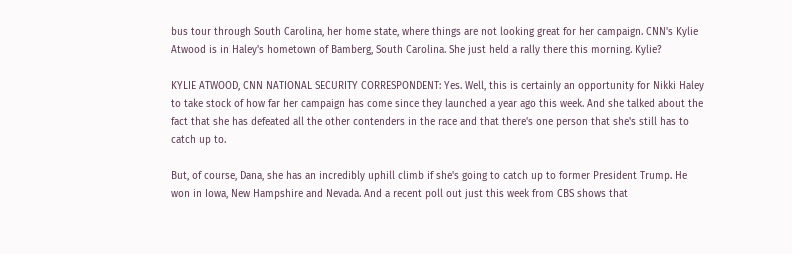bus tour through South Carolina, her home state, where things are not looking great for her campaign. CNN's Kylie Atwood is in Haley's hometown of Bamberg, South Carolina. She just held a rally there this morning. Kylie?

KYLIE ATWOOD, CNN NATIONAL SECURITY CORRESPONDENT: Yes. Well, this is certainly an opportunity for Nikki Haley to take stock of how far her campaign has come since they launched a year ago this week. And she talked about the fact that she has defeated all the other contenders in the race and that there's one person that she's still has to catch up to.

But, of course, Dana, she has an incredibly uphill climb if she's going to catch up to former President Trump. He won in Iowa, New Hampshire and Nevada. And a recent poll out just this week from CBS shows that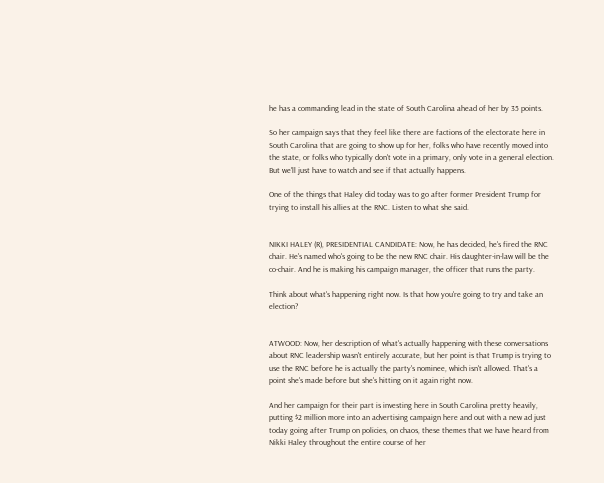he has a commanding lead in the state of South Carolina ahead of her by 35 points.

So her campaign says that they feel like there are factions of the electorate here in South Carolina that are going to show up for her, folks who have recently moved into the state, or folks who typically don't vote in a primary, only vote in a general election. But we'll just have to watch and see if that actually happens.

One of the things that Haley did today was to go after former President Trump for trying to install his allies at the RNC. Listen to what she said.


NIKKI HALEY (R), PRESIDENTIAL CANDIDATE: Now, he has decided, he's fired the RNC chair. He's named who's going to be the new RNC chair. His daughter-in-law will be the co-chair. And he is making his campaign manager, the officer that runs the party.

Think about what's happening right now. Is that how you're going to try and take an election?


ATWOOD: Now, her description of what's actually happening with these conversations about RNC leadership wasn't entirely accurate, but her point is that Trump is trying to use the RNC before he is actually the party's nominee, which isn't allowed. That's a point she's made before but she's hitting on it again right now.

And her campaign for their part is investing here in South Carolina pretty heavily, putting $2 million more into an advertising campaign here and out with a new ad just today going after Trump on policies, on chaos, these themes that we have heard from Nikki Haley throughout the entire course of her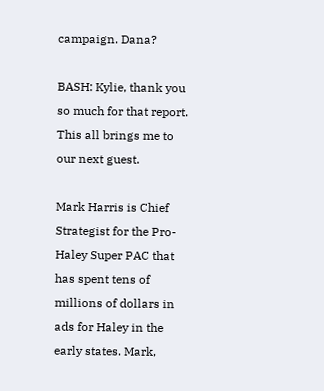campaign. Dana?

BASH: Kylie, thank you so much for that report. This all brings me to our next guest.

Mark Harris is Chief Strategist for the Pro-Haley Super PAC that has spent tens of millions of dollars in ads for Haley in the early states. Mark,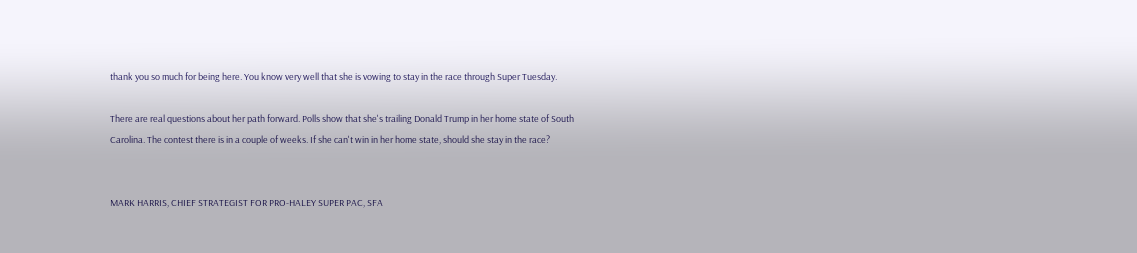thank you so much for being here. You know very well that she is vowing to stay in the race through Super Tuesday.

There are real questions about her path forward. Polls show that she's trailing Donald Trump in her home state of South Carolina. The contest there is in a couple of weeks. If she can't win in her home state, should she stay in the race?


MARK HARRIS, CHIEF STRATEGIST FOR PRO-HALEY SUPER PAC, SFA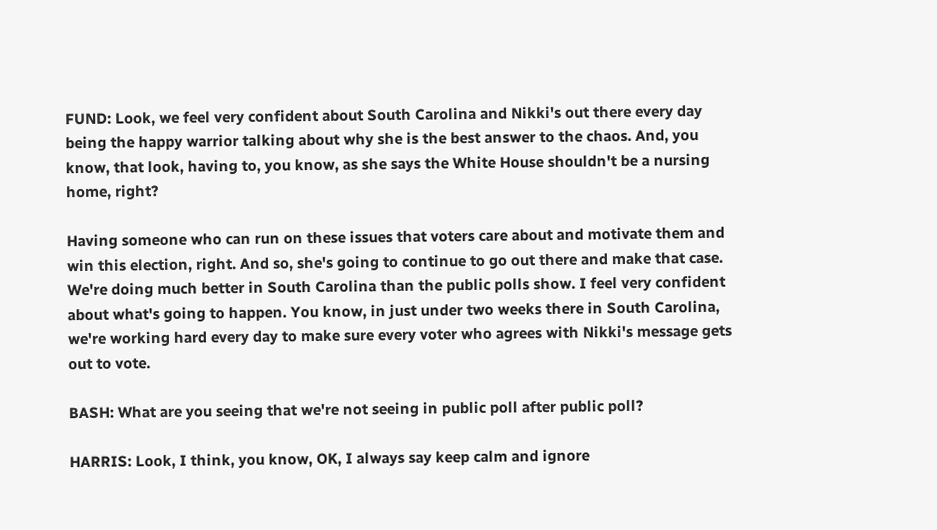FUND: Look, we feel very confident about South Carolina and Nikki's out there every day being the happy warrior talking about why she is the best answer to the chaos. And, you know, that look, having to, you know, as she says the White House shouldn't be a nursing home, right?

Having someone who can run on these issues that voters care about and motivate them and win this election, right. And so, she's going to continue to go out there and make that case. We're doing much better in South Carolina than the public polls show. I feel very confident about what's going to happen. You know, in just under two weeks there in South Carolina, we're working hard every day to make sure every voter who agrees with Nikki's message gets out to vote.

BASH: What are you seeing that we're not seeing in public poll after public poll?

HARRIS: Look, I think, you know, OK, I always say keep calm and ignore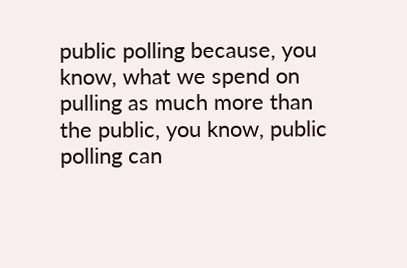public polling because, you know, what we spend on pulling as much more than the public, you know, public polling can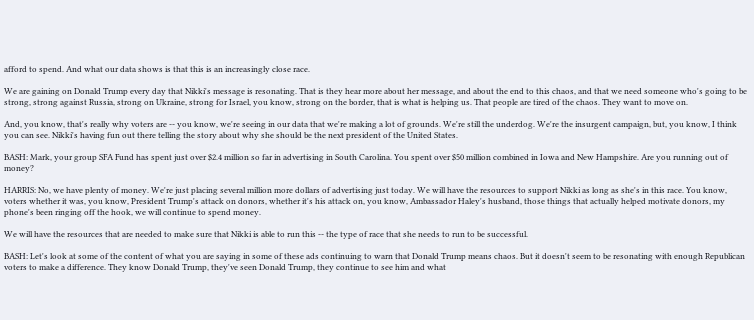afford to spend. And what our data shows is that this is an increasingly close race.

We are gaining on Donald Trump every day that Nikki's message is resonating. That is they hear more about her message, and about the end to this chaos, and that we need someone who's going to be strong, strong against Russia, strong on Ukraine, strong for Israel, you know, strong on the border, that is what is helping us. That people are tired of the chaos. They want to move on.

And, you know, that's really why voters are -- you know, we're seeing in our data that we're making a lot of grounds. We're still the underdog. We're the insurgent campaign, but, you know, I think you can see. Nikki's having fun out there telling the story about why she should be the next president of the United States.

BASH: Mark, your group SFA Fund has spent just over $2.4 million so far in advertising in South Carolina. You spent over $50 million combined in Iowa and New Hampshire. Are you running out of money?

HARRIS: No, we have plenty of money. We're just placing several million more dollars of advertising just today. We will have the resources to support Nikki as long as she's in this race. You know, voters whether it was, you know, President Trump's attack on donors, whether it's his attack on, you know, Ambassador Haley's husband, those things that actually helped motivate donors, my phone's been ringing off the hook, we will continue to spend money.

We will have the resources that are needed to make sure that Nikki is able to run this -- the type of race that she needs to run to be successful.

BASH: Let's look at some of the content of what you are saying in some of these ads continuing to warn that Donald Trump means chaos. But it doesn't seem to be resonating with enough Republican voters to make a difference. They know Donald Trump, they've seen Donald Trump, they continue to see him and what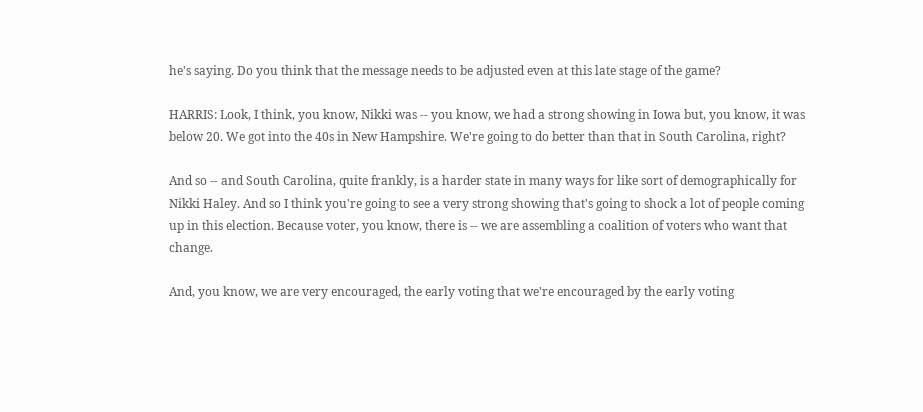he's saying. Do you think that the message needs to be adjusted even at this late stage of the game?

HARRIS: Look, I think, you know, Nikki was -- you know, we had a strong showing in Iowa but, you know, it was below 20. We got into the 40s in New Hampshire. We're going to do better than that in South Carolina, right?

And so -- and South Carolina, quite frankly, is a harder state in many ways for like sort of demographically for Nikki Haley. And so I think you're going to see a very strong showing that's going to shock a lot of people coming up in this election. Because voter, you know, there is -- we are assembling a coalition of voters who want that change.

And, you know, we are very encouraged, the early voting that we're encouraged by the early voting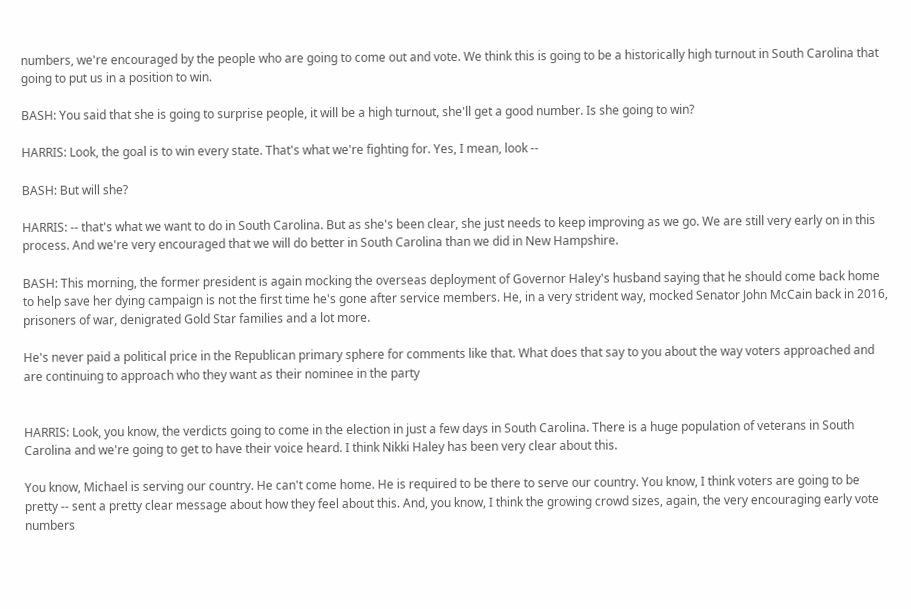numbers, we're encouraged by the people who are going to come out and vote. We think this is going to be a historically high turnout in South Carolina that going to put us in a position to win.

BASH: You said that she is going to surprise people, it will be a high turnout, she'll get a good number. Is she going to win?

HARRIS: Look, the goal is to win every state. That's what we're fighting for. Yes, I mean, look --

BASH: But will she?

HARRIS: -- that's what we want to do in South Carolina. But as she's been clear, she just needs to keep improving as we go. We are still very early on in this process. And we're very encouraged that we will do better in South Carolina than we did in New Hampshire.

BASH: This morning, the former president is again mocking the overseas deployment of Governor Haley's husband saying that he should come back home to help save her dying campaign is not the first time he's gone after service members. He, in a very strident way, mocked Senator John McCain back in 2016, prisoners of war, denigrated Gold Star families and a lot more.

He's never paid a political price in the Republican primary sphere for comments like that. What does that say to you about the way voters approached and are continuing to approach who they want as their nominee in the party


HARRIS: Look, you know, the verdicts going to come in the election in just a few days in South Carolina. There is a huge population of veterans in South Carolina and we're going to get to have their voice heard. I think Nikki Haley has been very clear about this.

You know, Michael is serving our country. He can't come home. He is required to be there to serve our country. You know, I think voters are going to be pretty -- sent a pretty clear message about how they feel about this. And, you know, I think the growing crowd sizes, again, the very encouraging early vote numbers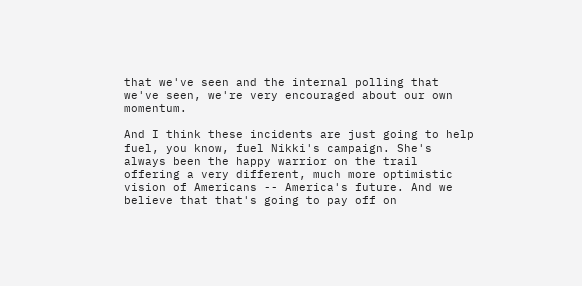that we've seen and the internal polling that we've seen, we're very encouraged about our own momentum.

And I think these incidents are just going to help fuel, you know, fuel Nikki's campaign. She's always been the happy warrior on the trail offering a very different, much more optimistic vision of Americans -- America's future. And we believe that that's going to pay off on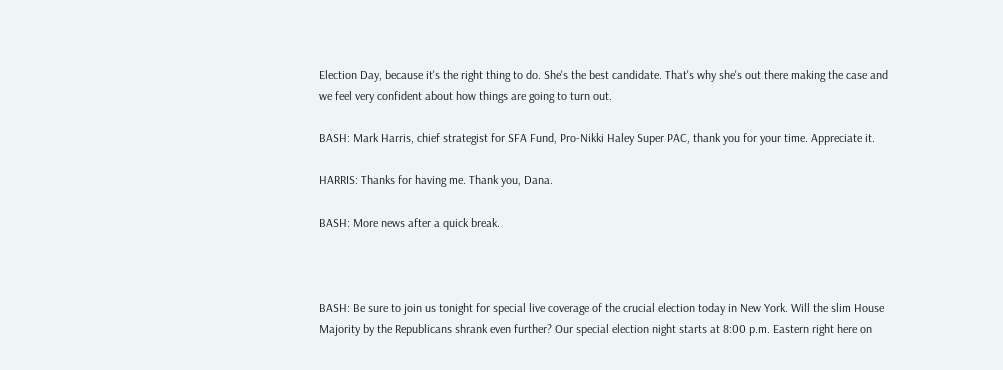Election Day, because it's the right thing to do. She's the best candidate. That's why she's out there making the case and we feel very confident about how things are going to turn out.

BASH: Mark Harris, chief strategist for SFA Fund, Pro-Nikki Haley Super PAC, thank you for your time. Appreciate it.

HARRIS: Thanks for having me. Thank you, Dana.

BASH: More news after a quick break.



BASH: Be sure to join us tonight for special live coverage of the crucial election today in New York. Will the slim House Majority by the Republicans shrank even further? Our special election night starts at 8:00 p.m. Eastern right here on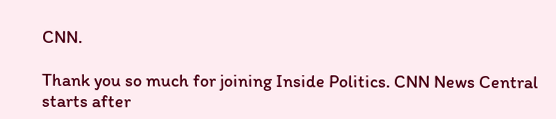CNN.

Thank you so much for joining Inside Politics. CNN News Central starts after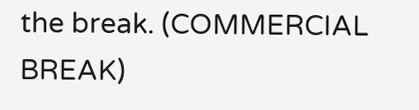the break. (COMMERCIAL BREAK)